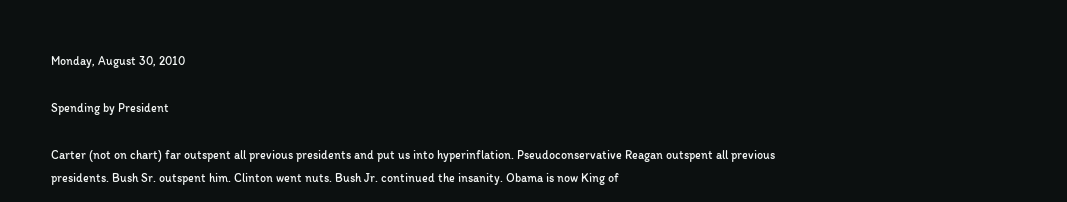Monday, August 30, 2010

Spending by President

Carter (not on chart) far outspent all previous presidents and put us into hyperinflation. Pseudoconservative Reagan outspent all previous presidents. Bush Sr. outspent him. Clinton went nuts. Bush Jr. continued the insanity. Obama is now King of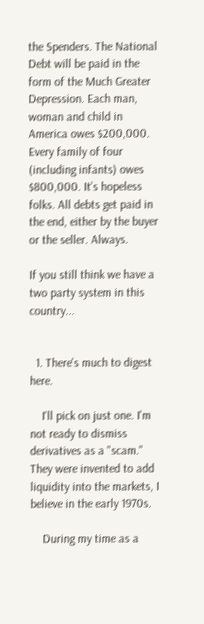the Spenders. The National Debt will be paid in the form of the Much Greater Depression. Each man, woman and child in America owes $200,000. Every family of four (including infants) owes $800,000. It’s hopeless folks. All debts get paid in the end, either by the buyer or the seller. Always.

If you still think we have a two party system in this country...


  1. There's much to digest here.

    I'll pick on just one. I'm not ready to dismiss derivatives as a "scam." They were invented to add liquidity into the markets, I believe in the early 1970s.

    During my time as a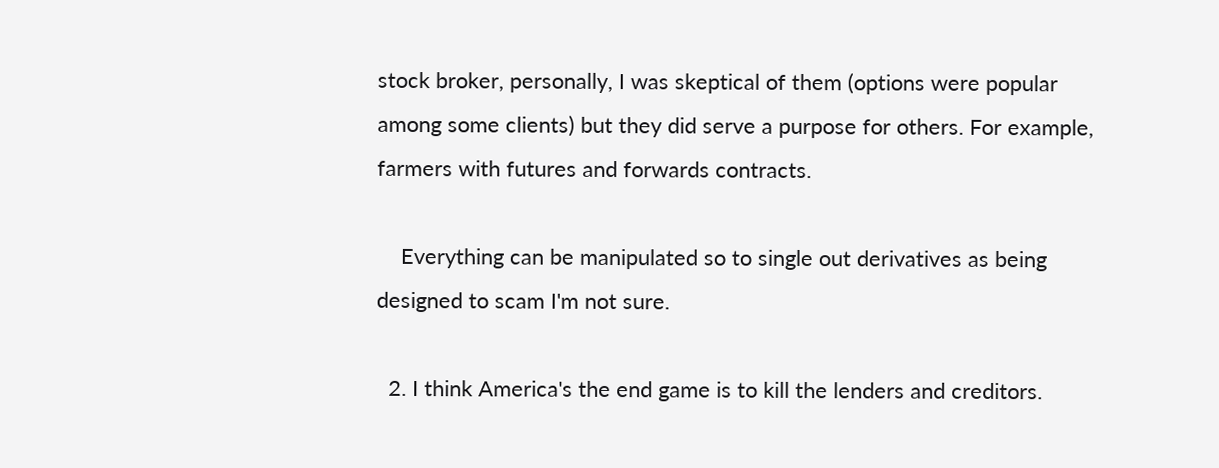stock broker, personally, I was skeptical of them (options were popular among some clients) but they did serve a purpose for others. For example, farmers with futures and forwards contracts.

    Everything can be manipulated so to single out derivatives as being designed to scam I'm not sure.

  2. I think America's the end game is to kill the lenders and creditors.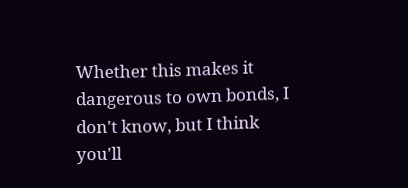Whether this makes it dangerous to own bonds, I don't know, but I think you'll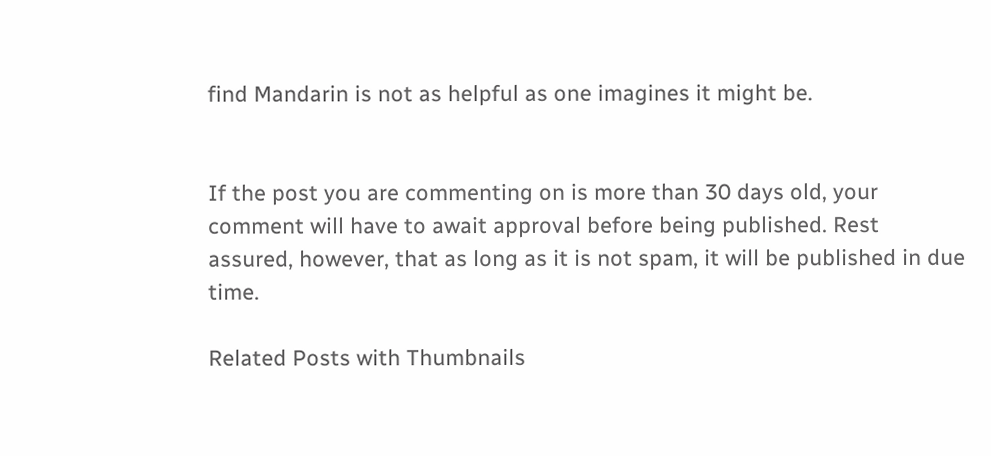find Mandarin is not as helpful as one imagines it might be.


If the post you are commenting on is more than 30 days old, your comment will have to await approval before being published. Rest assured, however, that as long as it is not spam, it will be published in due time.

Related Posts with Thumbnails